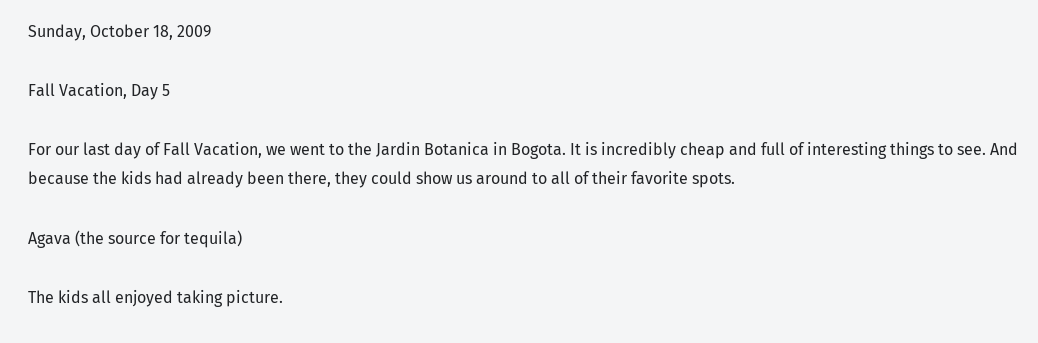Sunday, October 18, 2009

Fall Vacation, Day 5

For our last day of Fall Vacation, we went to the Jardin Botanica in Bogota. It is incredibly cheap and full of interesting things to see. And because the kids had already been there, they could show us around to all of their favorite spots.

Agava (the source for tequila)

The kids all enjoyed taking picture.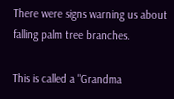There were signs warning us about falling palm tree branches.

This is called a "Grandma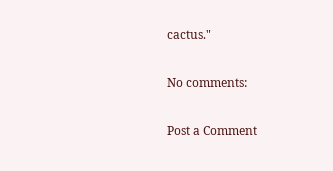cactus."

No comments:

Post a Comment